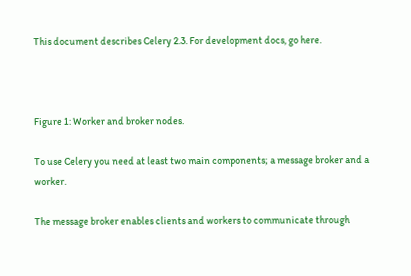This document describes Celery 2.3. For development docs, go here.



Figure 1: Worker and broker nodes.

To use Celery you need at least two main components; a message broker and a worker.

The message broker enables clients and workers to communicate through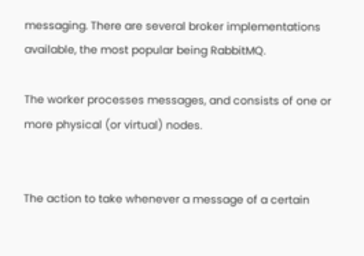messaging. There are several broker implementations available, the most popular being RabbitMQ.

The worker processes messages, and consists of one or more physical (or virtual) nodes.


The action to take whenever a message of a certain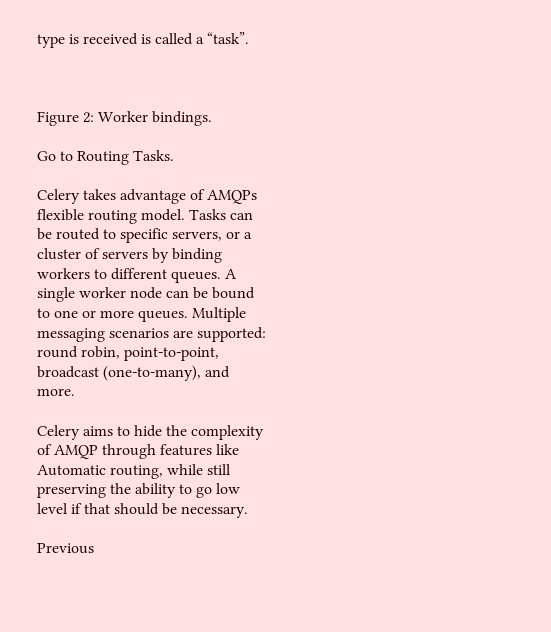type is received is called a “task”.



Figure 2: Worker bindings.

Go to Routing Tasks.

Celery takes advantage of AMQPs flexible routing model. Tasks can be routed to specific servers, or a cluster of servers by binding workers to different queues. A single worker node can be bound to one or more queues. Multiple messaging scenarios are supported: round robin, point-to-point, broadcast (one-to-many), and more.

Celery aims to hide the complexity of AMQP through features like Automatic routing, while still preserving the ability to go low level if that should be necessary.

Previous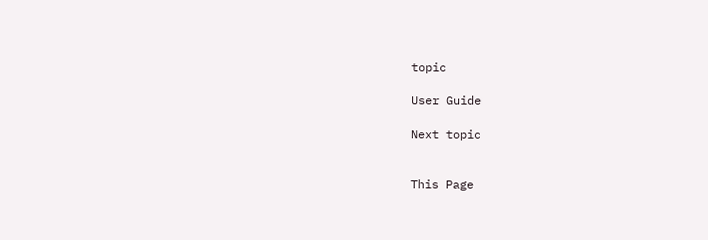topic

User Guide

Next topic


This Page